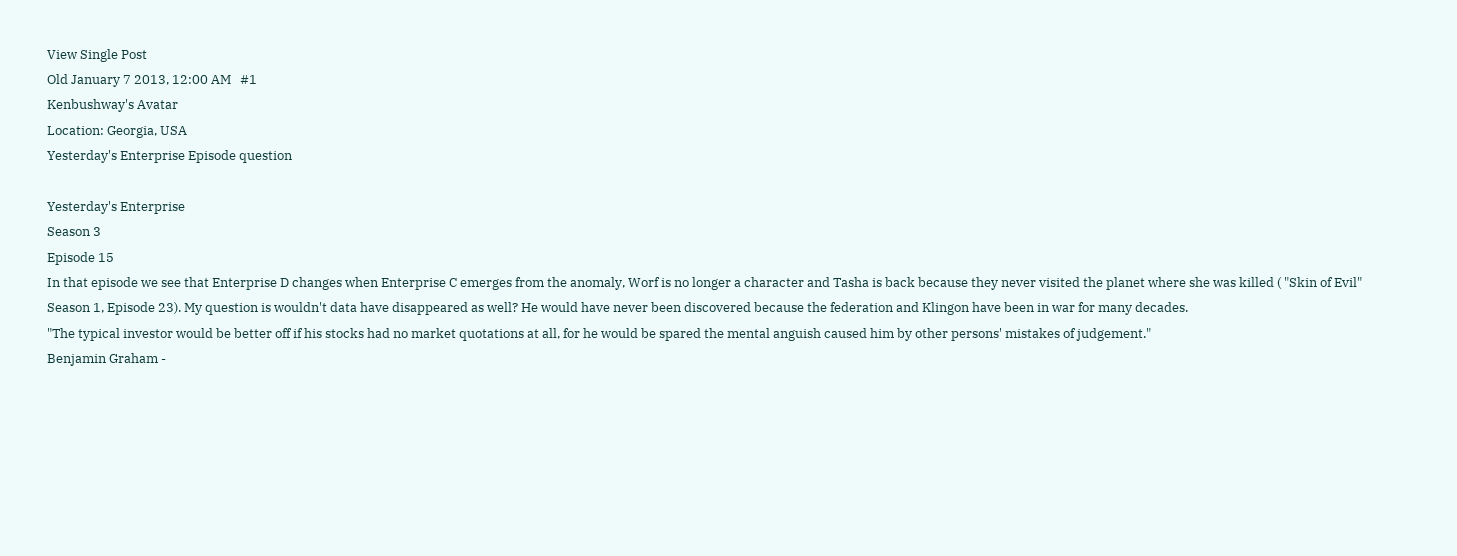View Single Post
Old January 7 2013, 12:00 AM   #1
Kenbushway's Avatar
Location: Georgia, USA
Yesterday's Enterprise Episode question

Yesterday's Enterprise
Season 3
Episode 15
In that episode we see that Enterprise D changes when Enterprise C emerges from the anomaly, Worf is no longer a character and Tasha is back because they never visited the planet where she was killed ( "Skin of Evil" Season 1, Episode 23). My question is wouldn't data have disappeared as well? He would have never been discovered because the federation and Klingon have been in war for many decades.
"The typical investor would be better off if his stocks had no market quotations at all, for he would be spared the mental anguish caused him by other persons' mistakes of judgement."
Benjamin Graham -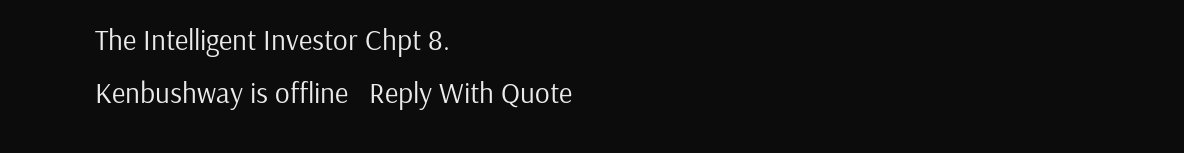The Intelligent Investor Chpt 8.
Kenbushway is offline   Reply With Quote